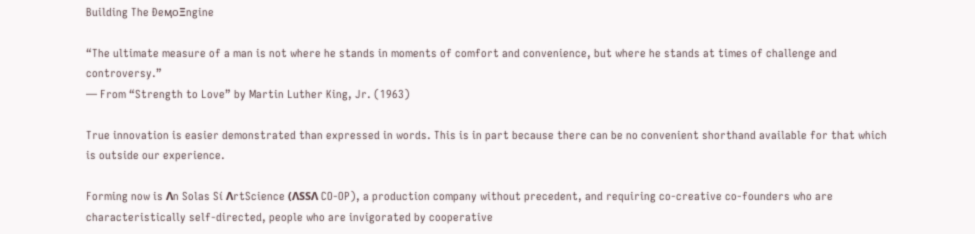Building The ƉeӎoΞngine

“The ultimate measure of a man is not where he stands in moments of comfort and convenience, but where he stands at times of challenge and controversy.”
― From “Strength to Love” by Martin Luther King, Jr. (1963)

True innovation is easier demonstrated than expressed in words. This is in part because there can be no convenient shorthand available for that which is outside our experience.

Forming now is Λn Solas Sí ΛrtScience (ΛSSΛ CO-OP), a production company without precedent, and requiring co-creative co-founders who are characteristically self-directed, people who are invigorated by cooperative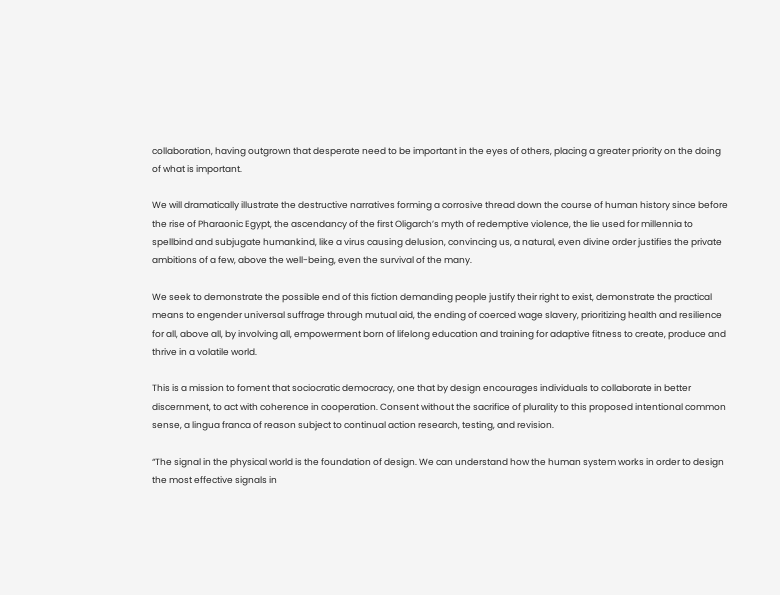collaboration, having outgrown that desperate need to be important in the eyes of others, placing a greater priority on the doing of what is important.

We will dramatically illustrate the destructive narratives forming a corrosive thread down the course of human history since before the rise of Pharaonic Egypt, the ascendancy of the first Oligarch’s myth of redemptive violence, the lie used for millennia to spellbind and subjugate humankind, like a virus causing delusion, convincing us, a natural, even divine order justifies the private ambitions of a few, above the well-being, even the survival of the many.

We seek to demonstrate the possible end of this fiction demanding people justify their right to exist, demonstrate the practical means to engender universal suffrage through mutual aid, the ending of coerced wage slavery, prioritizing health and resilience for all, above all, by involving all, empowerment born of lifelong education and training for adaptive fitness to create, produce and thrive in a volatile world.

This is a mission to foment that sociocratic democracy, one that by design encourages individuals to collaborate in better discernment, to act with coherence in cooperation. Consent without the sacrifice of plurality to this proposed intentional common sense, a lingua franca of reason subject to continual action research, testing, and revision.

“The signal in the physical world is the foundation of design. We can understand how the human system works in order to design the most effective signals in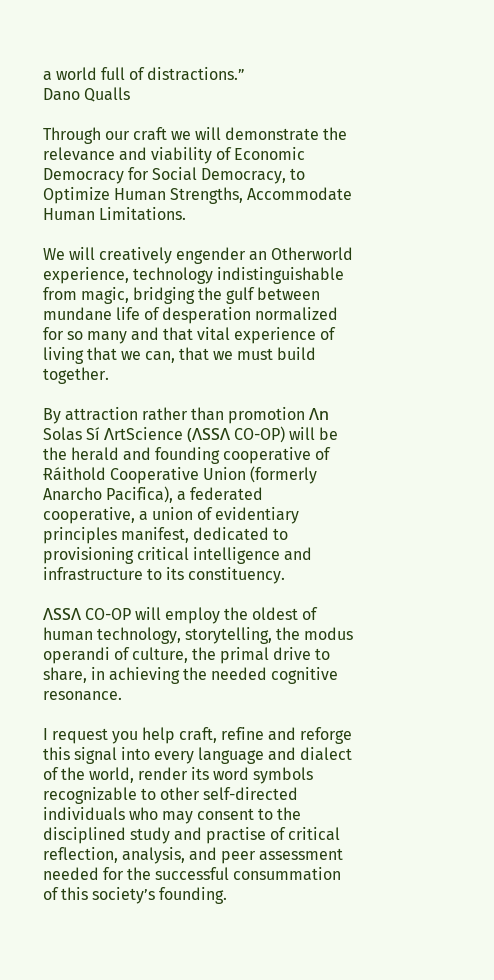a world full of distractions.”
Dano Qualls

Through our craft we will demonstrate the relevance and viability of Economic Democracy for Social Democracy, to Optimize Human Strengths, Accommodate Human Limitations.

We will creatively engender an Otherworld experience, technology indistinguishable from magic, bridging the gulf between mundane life of desperation normalized for so many and that vital experience of living that we can, that we must build together.

By attraction rather than promotion Λn Solas Sí ΛrtScience (ΛSSΛ CO-OP) will be the herald and founding cooperative of Ɍáithold Cooperative Union (formerly Anarcho Pacifica), a federated cooperative, a union of evidentiary principles manifest, dedicated to provisioning critical intelligence and infrastructure to its constituency.

ΛSSΛ CO-OP will employ the oldest of human technology, storytelling, the modus operandi of culture, the primal drive to share, in achieving the needed cognitive resonance.

I request you help craft, refine and reforge this signal into every language and dialect of the world, render its word symbols recognizable to other self-directed individuals who may consent to the disciplined study and practise of critical reflection, analysis, and peer assessment needed for the successful consummation of this society’s founding.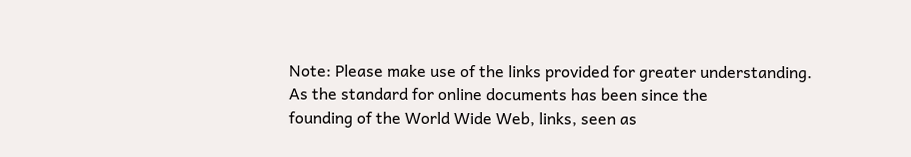Note: Please make use of the links provided for greater understanding.
As the standard for online documents has been since the
founding of the World Wide Web, links, seen as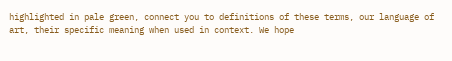highlighted in pale green, connect you to definitions of these terms, our language of art, their specific meaning when used in context. We hope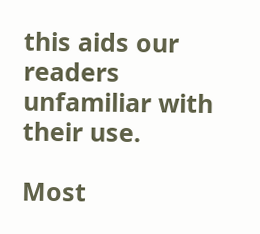this aids our readers unfamiliar with their use.

Most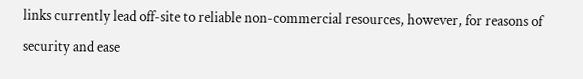links currently lead off-site to reliable non-commercial resources, however, for reasons of security and ease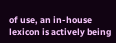of use, an in-house lexicon is actively being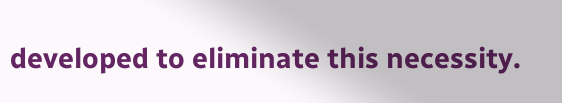developed to eliminate this necessity.